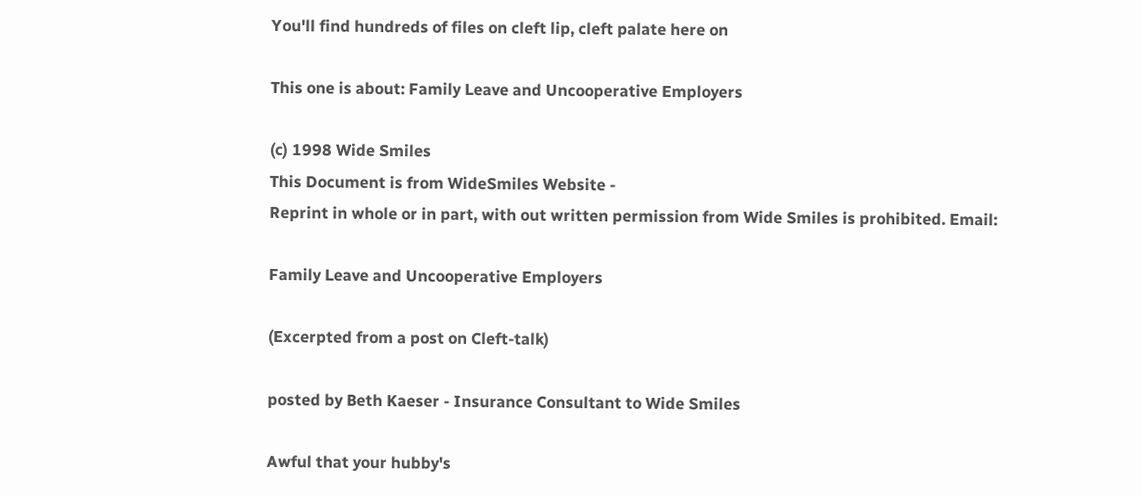You'll find hundreds of files on cleft lip, cleft palate here on

This one is about: Family Leave and Uncooperative Employers

(c) 1998 Wide Smiles
This Document is from WideSmiles Website -
Reprint in whole or in part, with out written permission from Wide Smiles is prohibited. Email:

Family Leave and Uncooperative Employers

(Excerpted from a post on Cleft-talk)

posted by Beth Kaeser - Insurance Consultant to Wide Smiles

Awful that your hubby's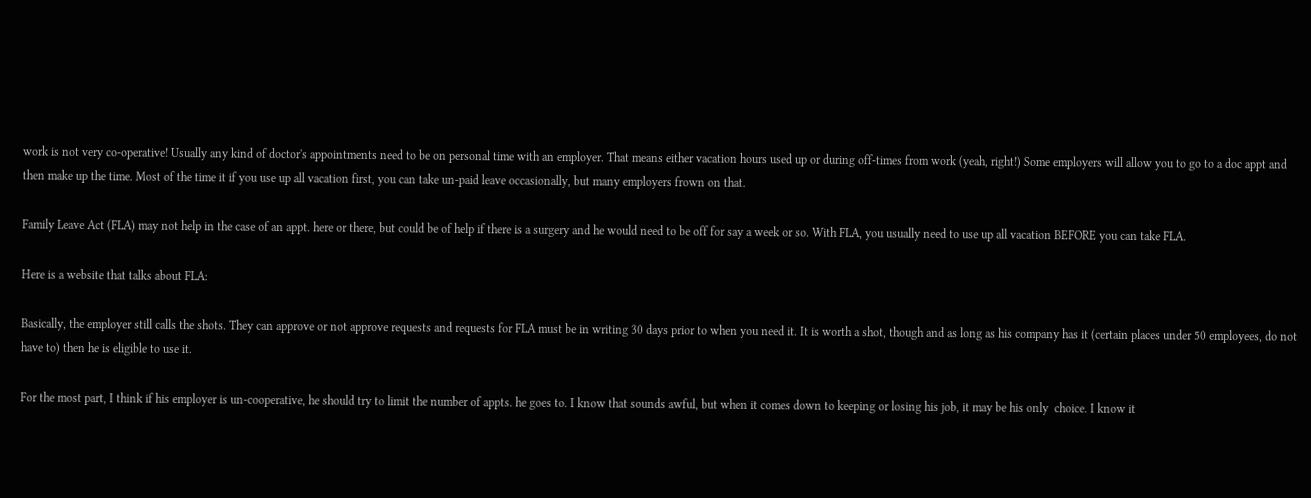work is not very co-operative! Usually any kind of doctor's appointments need to be on personal time with an employer. That means either vacation hours used up or during off-times from work (yeah, right!) Some employers will allow you to go to a doc appt and then make up the time. Most of the time it if you use up all vacation first, you can take un-paid leave occasionally, but many employers frown on that.

Family Leave Act (FLA) may not help in the case of an appt. here or there, but could be of help if there is a surgery and he would need to be off for say a week or so. With FLA, you usually need to use up all vacation BEFORE you can take FLA.

Here is a website that talks about FLA:

Basically, the employer still calls the shots. They can approve or not approve requests and requests for FLA must be in writing 30 days prior to when you need it. It is worth a shot, though and as long as his company has it (certain places under 50 employees, do not have to) then he is eligible to use it.

For the most part, I think if his employer is un-cooperative, he should try to limit the number of appts. he goes to. I know that sounds awful, but when it comes down to keeping or losing his job, it may be his only  choice. I know it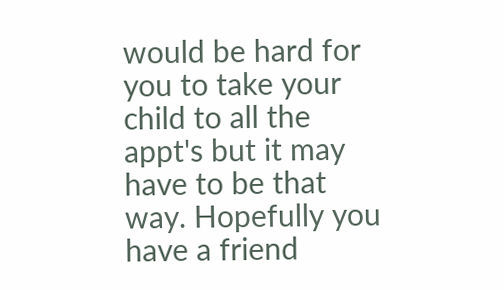would be hard for you to take your child to all the appt's but it may have to be that way. Hopefully you have a friend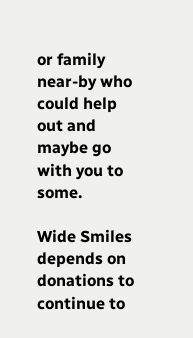or family near-by who could help out and maybe go with you to some.

Wide Smiles depends on donations to continue to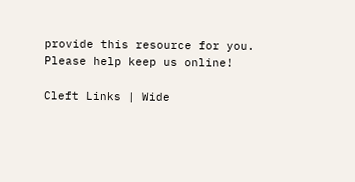provide this resource for you.
Please help keep us online!

Cleft Links | Wide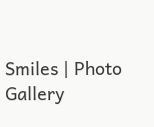Smiles | Photo Gallery